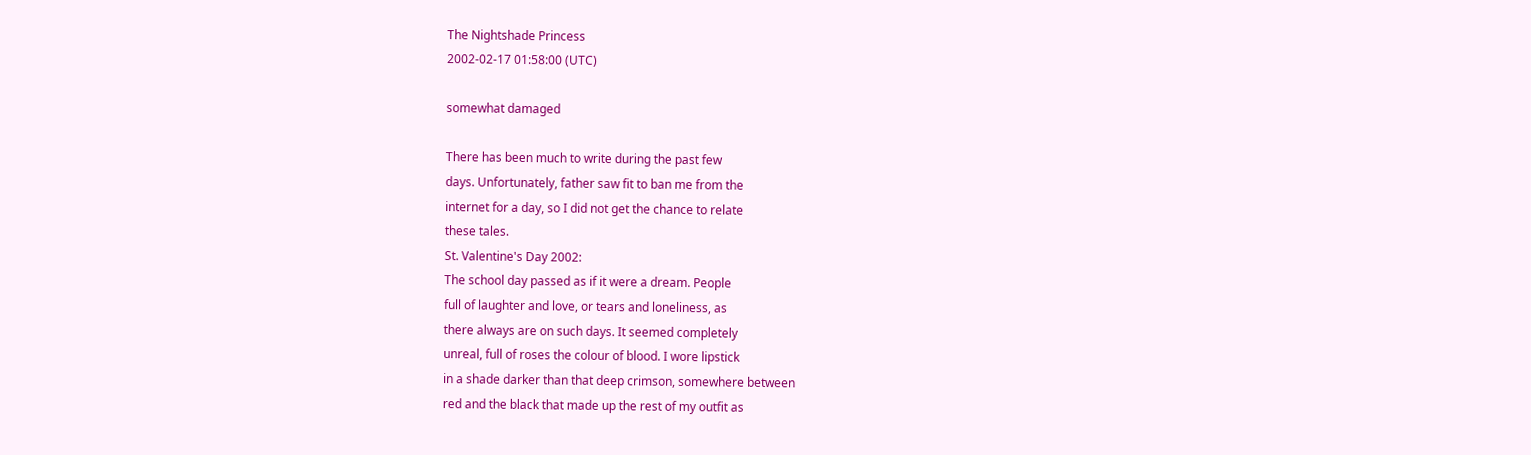The Nightshade Princess
2002-02-17 01:58:00 (UTC)

somewhat damaged

There has been much to write during the past few
days. Unfortunately, father saw fit to ban me from the
internet for a day, so I did not get the chance to relate
these tales.
St. Valentine's Day 2002:
The school day passed as if it were a dream. People
full of laughter and love, or tears and loneliness, as
there always are on such days. It seemed completely
unreal, full of roses the colour of blood. I wore lipstick
in a shade darker than that deep crimson, somewhere between
red and the black that made up the rest of my outfit as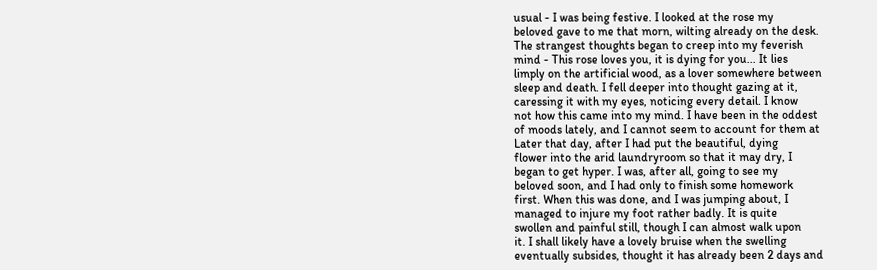usual - I was being festive. I looked at the rose my
beloved gave to me that morn, wilting already on the desk.
The strangest thoughts began to creep into my feverish
mind - This rose loves you, it is dying for you... It lies
limply on the artificial wood, as a lover somewhere between
sleep and death. I fell deeper into thought gazing at it,
caressing it with my eyes, noticing every detail. I know
not how this came into my mind. I have been in the oddest
of moods lately, and I cannot seem to account for them at
Later that day, after I had put the beautiful, dying
flower into the arid laundryroom so that it may dry, I
began to get hyper. I was, after all, going to see my
beloved soon, and I had only to finish some homework
first. When this was done, and I was jumping about, I
managed to injure my foot rather badly. It is quite
swollen and painful still, though I can almost walk upon
it. I shall likely have a lovely bruise when the swelling
eventually subsides, thought it has already been 2 days and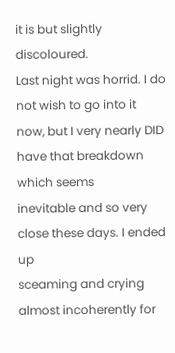it is but slightly discoloured.
Last night was horrid. I do not wish to go into it
now, but I very nearly DID have that breakdown which seems
inevitable and so very close these days. I ended up
sceaming and crying almost incoherently for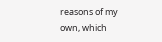reasons of my
own, which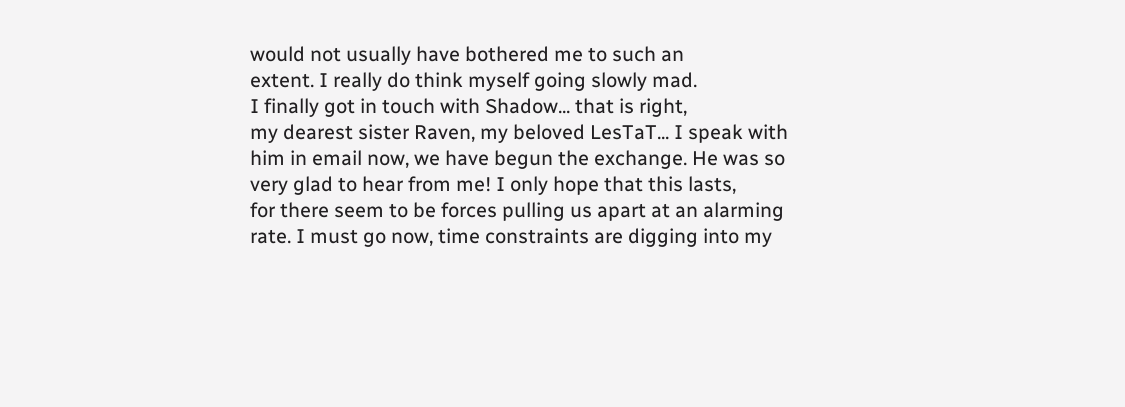would not usually have bothered me to such an
extent. I really do think myself going slowly mad.
I finally got in touch with Shadow... that is right,
my dearest sister Raven, my beloved LesTaT... I speak with
him in email now, we have begun the exchange. He was so
very glad to hear from me! I only hope that this lasts,
for there seem to be forces pulling us apart at an alarming
rate. I must go now, time constraints are digging into my